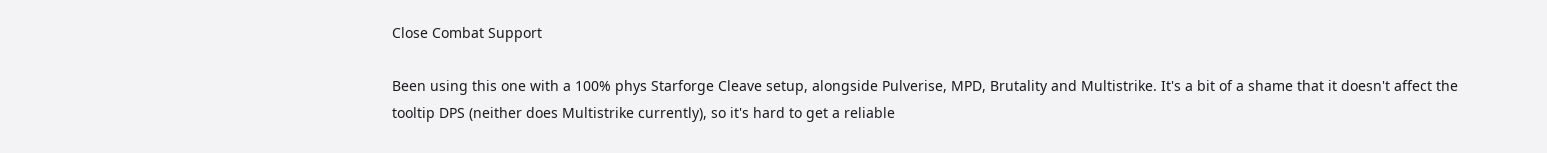Close Combat Support

Been using this one with a 100% phys Starforge Cleave setup, alongside Pulverise, MPD, Brutality and Multistrike. It's a bit of a shame that it doesn't affect the tooltip DPS (neither does Multistrike currently), so it's hard to get a reliable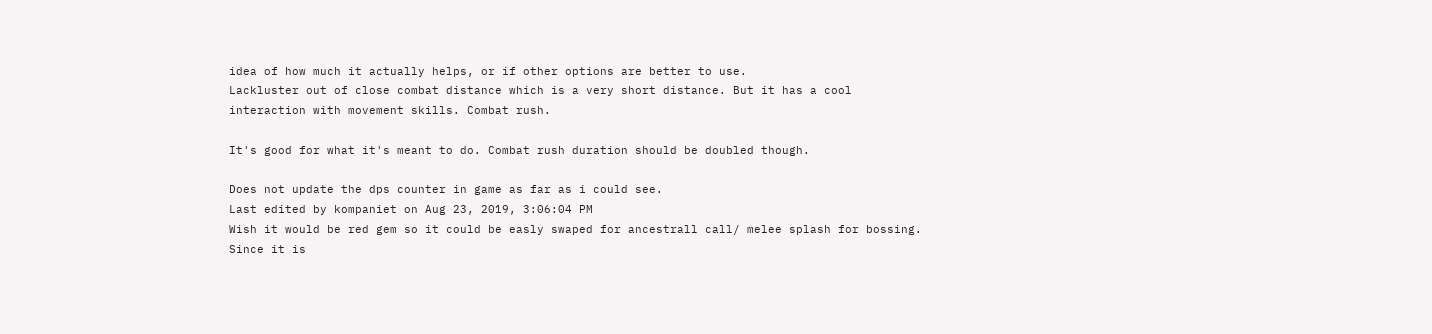idea of how much it actually helps, or if other options are better to use.
Lackluster out of close combat distance which is a very short distance. But it has a cool interaction with movement skills. Combat rush.

It's good for what it's meant to do. Combat rush duration should be doubled though.

Does not update the dps counter in game as far as i could see.
Last edited by kompaniet on Aug 23, 2019, 3:06:04 PM
Wish it would be red gem so it could be easly swaped for ancestrall call/ melee splash for bossing. Since it is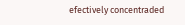efectively concentraded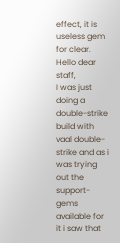effect, it is useless gem for clear.
Hello dear staff,
I was just doing a double-strike build with vaal double-strike and as i was trying out the support-gems available for it i saw that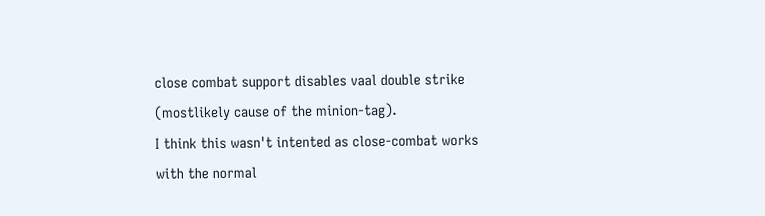close combat support disables vaal double strike (mostlikely cause of the minion-tag).
I think this wasn't intented as close-combat works with the normal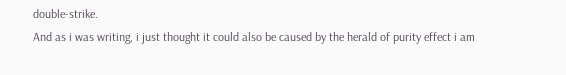double-strike.
And as i was writing, i just thought it could also be caused by the herald of purity effect i am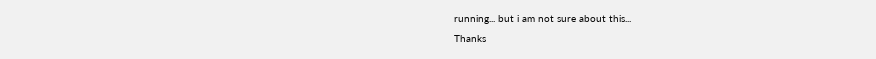running... but i am not sure about this...
Thanks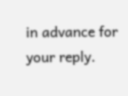in advance for your reply.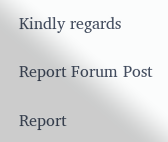Kindly regards

Report Forum Post

Report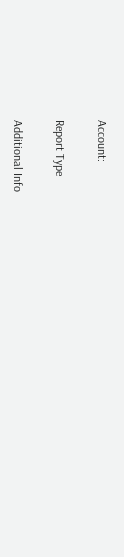Account:

Report Type

Additional Info